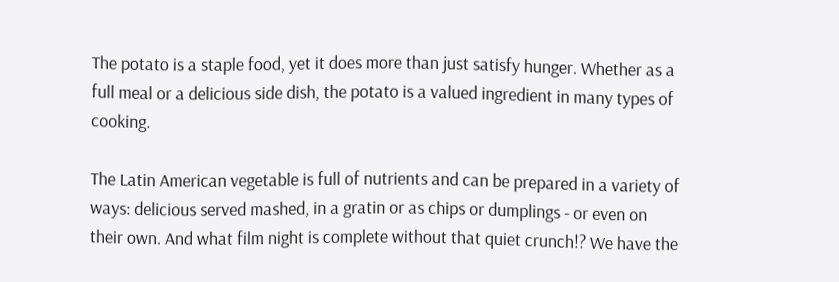The potato is a staple food, yet it does more than just satisfy hunger. Whether as a full meal or a delicious side dish, the potato is a valued ingredient in many types of cooking.

The Latin American vegetable is full of nutrients and can be prepared in a variety of ways: delicious served mashed, in a gratin or as chips or dumplings - or even on their own. And what film night is complete without that quiet crunch!? We have the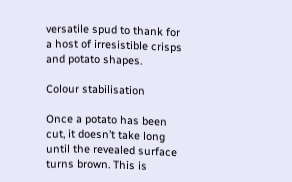versatile spud to thank for a host of irresistible crisps and potato shapes.

Colour stabilisation

Once a potato has been cut, it doesn’t take long until the revealed surface turns brown. This is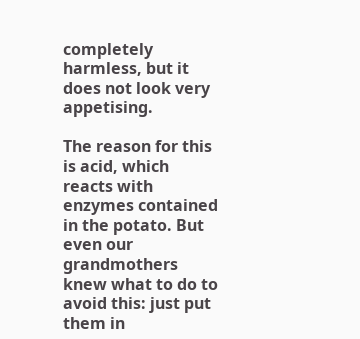completely harmless, but it does not look very appetising.

The reason for this is acid, which reacts with enzymes contained in the potato. But even our grandmothers knew what to do to avoid this: just put them in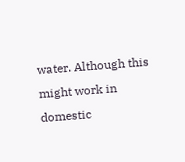water. Although this might work in domestic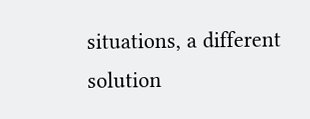situations, a different solution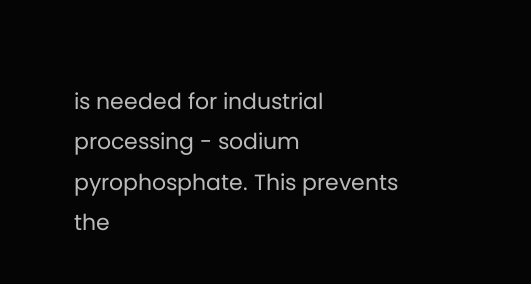is needed for industrial processing - sodium pyrophosphate. This prevents the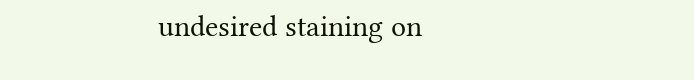undesired staining on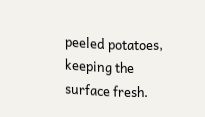peeled potatoes, keeping the surface fresh.